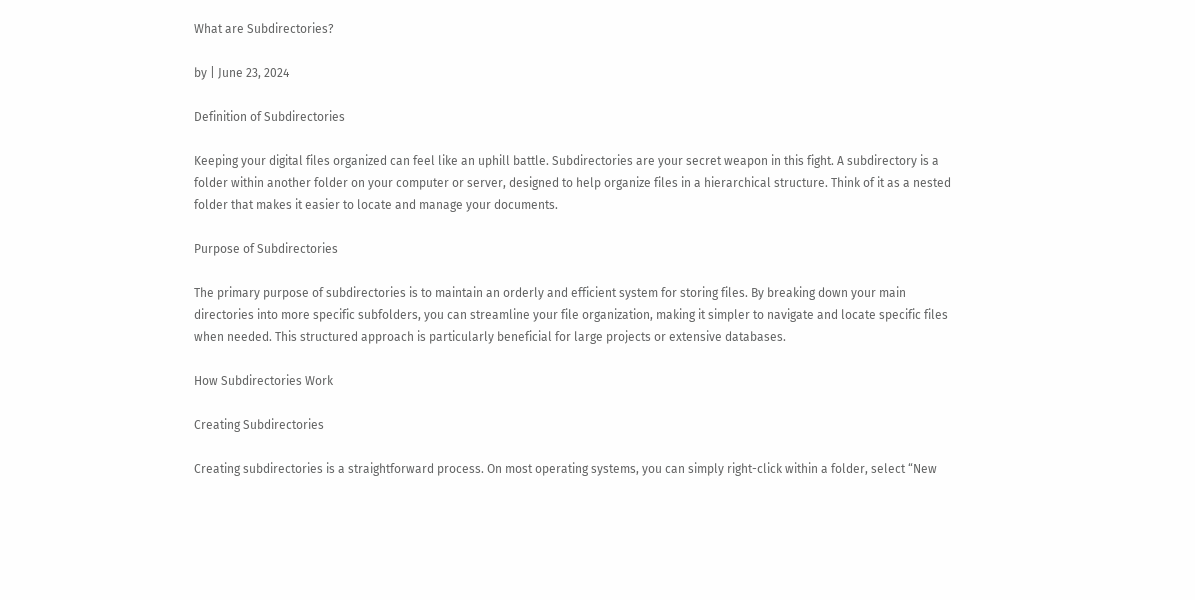What are Subdirectories?

by | June 23, 2024

Definition of Subdirectories

Keeping your digital files organized can feel like an uphill battle. Subdirectories are your secret weapon in this fight. A subdirectory is a folder within another folder on your computer or server, designed to help organize files in a hierarchical structure. Think of it as a nested folder that makes it easier to locate and manage your documents.

Purpose of Subdirectories

The primary purpose of subdirectories is to maintain an orderly and efficient system for storing files. By breaking down your main directories into more specific subfolders, you can streamline your file organization, making it simpler to navigate and locate specific files when needed. This structured approach is particularly beneficial for large projects or extensive databases.

How Subdirectories Work

Creating Subdirectories

Creating subdirectories is a straightforward process. On most operating systems, you can simply right-click within a folder, select “New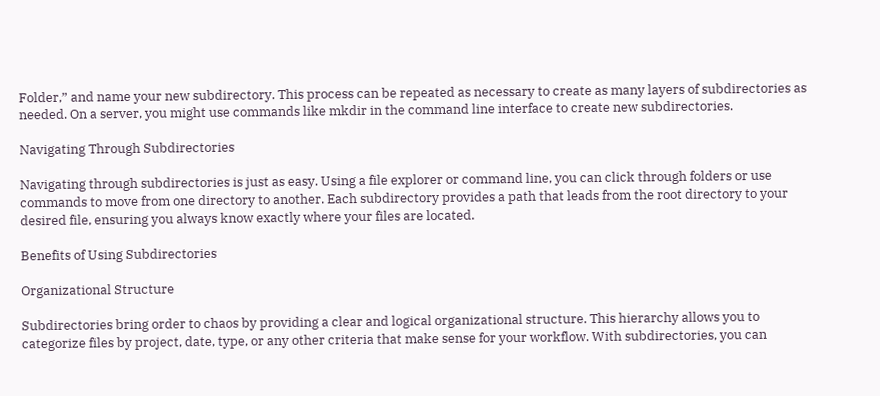Folder,” and name your new subdirectory. This process can be repeated as necessary to create as many layers of subdirectories as needed. On a server, you might use commands like mkdir in the command line interface to create new subdirectories.

Navigating Through Subdirectories

Navigating through subdirectories is just as easy. Using a file explorer or command line, you can click through folders or use commands to move from one directory to another. Each subdirectory provides a path that leads from the root directory to your desired file, ensuring you always know exactly where your files are located.

Benefits of Using Subdirectories

Organizational Structure

Subdirectories bring order to chaos by providing a clear and logical organizational structure. This hierarchy allows you to categorize files by project, date, type, or any other criteria that make sense for your workflow. With subdirectories, you can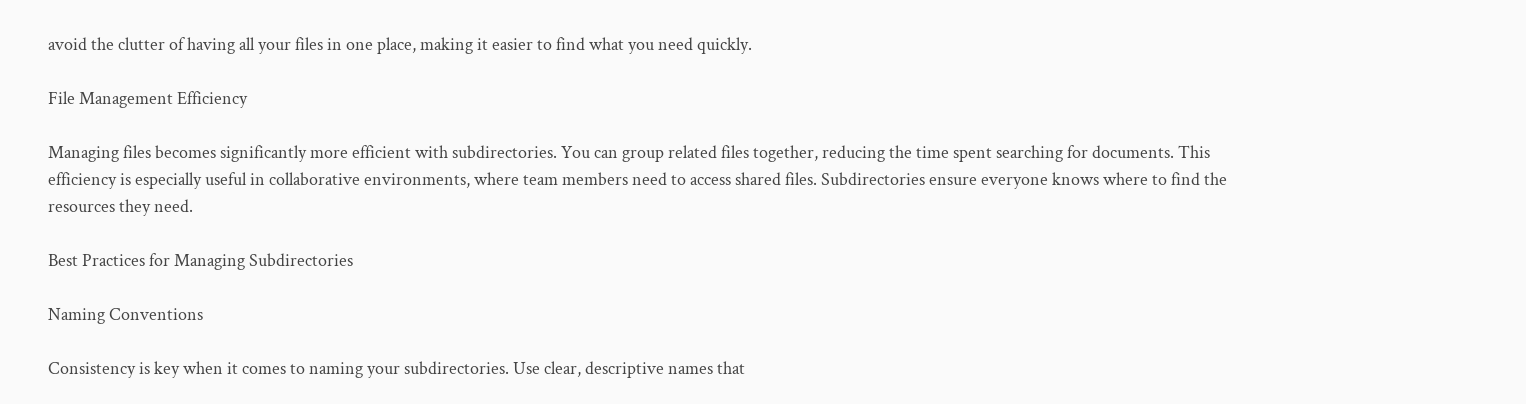avoid the clutter of having all your files in one place, making it easier to find what you need quickly.

File Management Efficiency

Managing files becomes significantly more efficient with subdirectories. You can group related files together, reducing the time spent searching for documents. This efficiency is especially useful in collaborative environments, where team members need to access shared files. Subdirectories ensure everyone knows where to find the resources they need.

Best Practices for Managing Subdirectories

Naming Conventions

Consistency is key when it comes to naming your subdirectories. Use clear, descriptive names that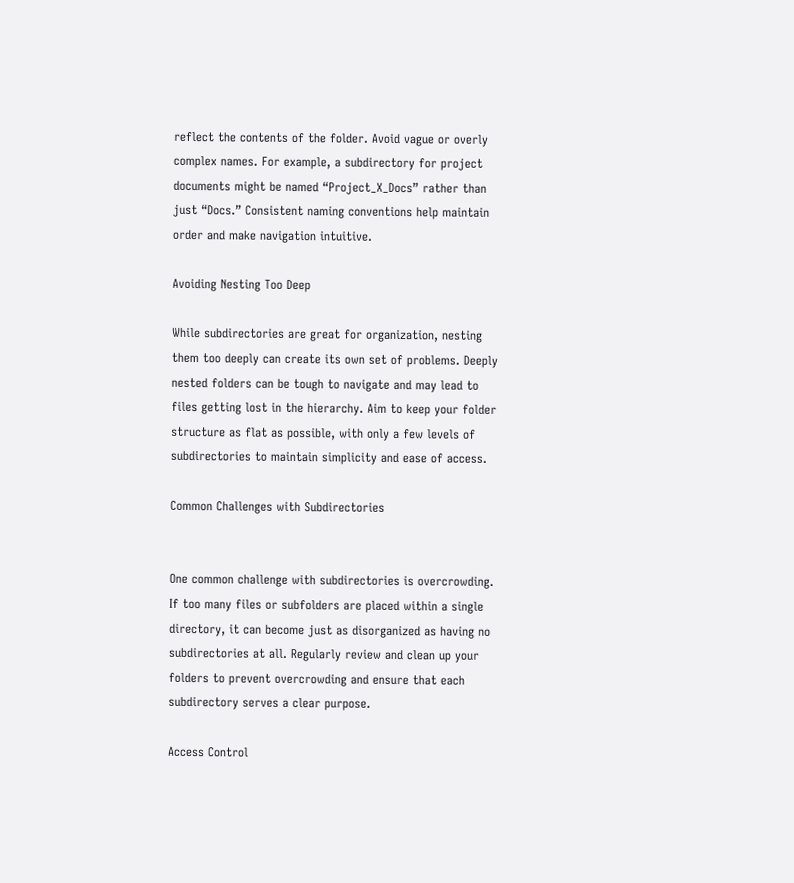reflect the contents of the folder. Avoid vague or overly complex names. For example, a subdirectory for project documents might be named “Project_X_Docs” rather than just “Docs.” Consistent naming conventions help maintain order and make navigation intuitive.

Avoiding Nesting Too Deep

While subdirectories are great for organization, nesting them too deeply can create its own set of problems. Deeply nested folders can be tough to navigate and may lead to files getting lost in the hierarchy. Aim to keep your folder structure as flat as possible, with only a few levels of subdirectories to maintain simplicity and ease of access.

Common Challenges with Subdirectories


One common challenge with subdirectories is overcrowding. If too many files or subfolders are placed within a single directory, it can become just as disorganized as having no subdirectories at all. Regularly review and clean up your folders to prevent overcrowding and ensure that each subdirectory serves a clear purpose.

Access Control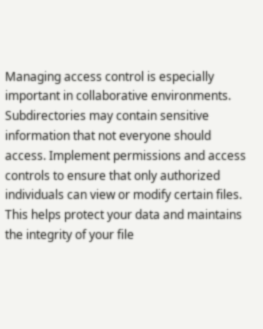Managing access control is especially important in collaborative environments. Subdirectories may contain sensitive information that not everyone should access. Implement permissions and access controls to ensure that only authorized individuals can view or modify certain files. This helps protect your data and maintains the integrity of your file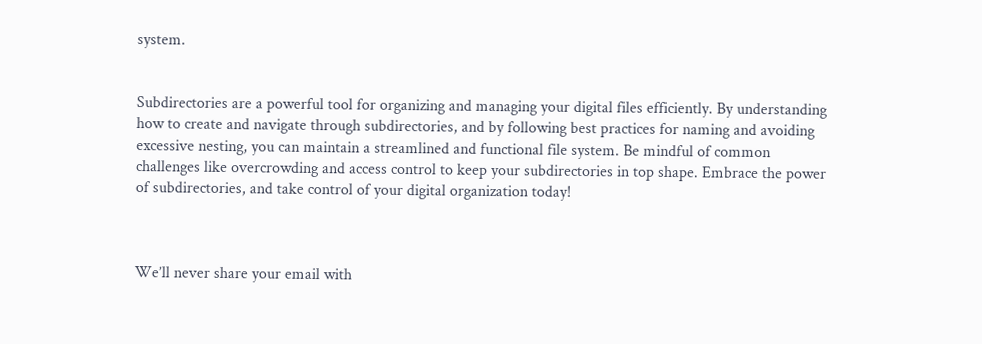system.


Subdirectories are a powerful tool for organizing and managing your digital files efficiently. By understanding how to create and navigate through subdirectories, and by following best practices for naming and avoiding excessive nesting, you can maintain a streamlined and functional file system. Be mindful of common challenges like overcrowding and access control to keep your subdirectories in top shape. Embrace the power of subdirectories, and take control of your digital organization today!



We’ll never share your email with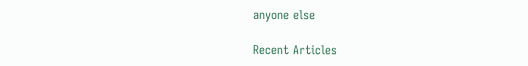anyone else

Recent Articles